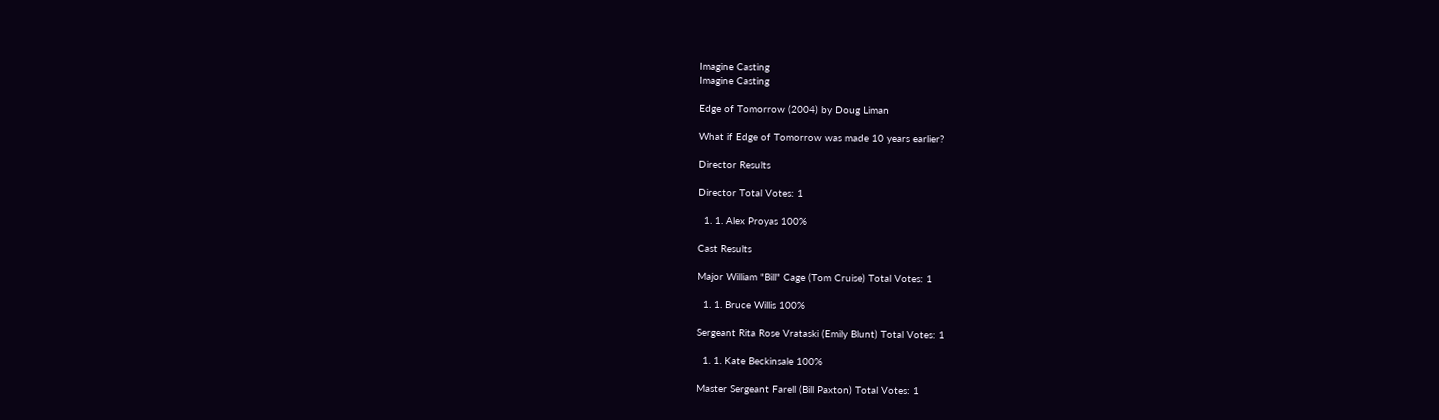Imagine Casting
Imagine Casting

Edge of Tomorrow (2004) by Doug Liman

What if Edge of Tomorrow was made 10 years earlier?

Director Results

Director Total Votes: 1

  1. 1. Alex Proyas 100%

Cast Results

Major William "Bill" Cage (Tom Cruise) Total Votes: 1

  1. 1. Bruce Willis 100%

Sergeant Rita Rose Vrataski (Emily Blunt) Total Votes: 1

  1. 1. Kate Beckinsale 100%

Master Sergeant Farell (Bill Paxton) Total Votes: 1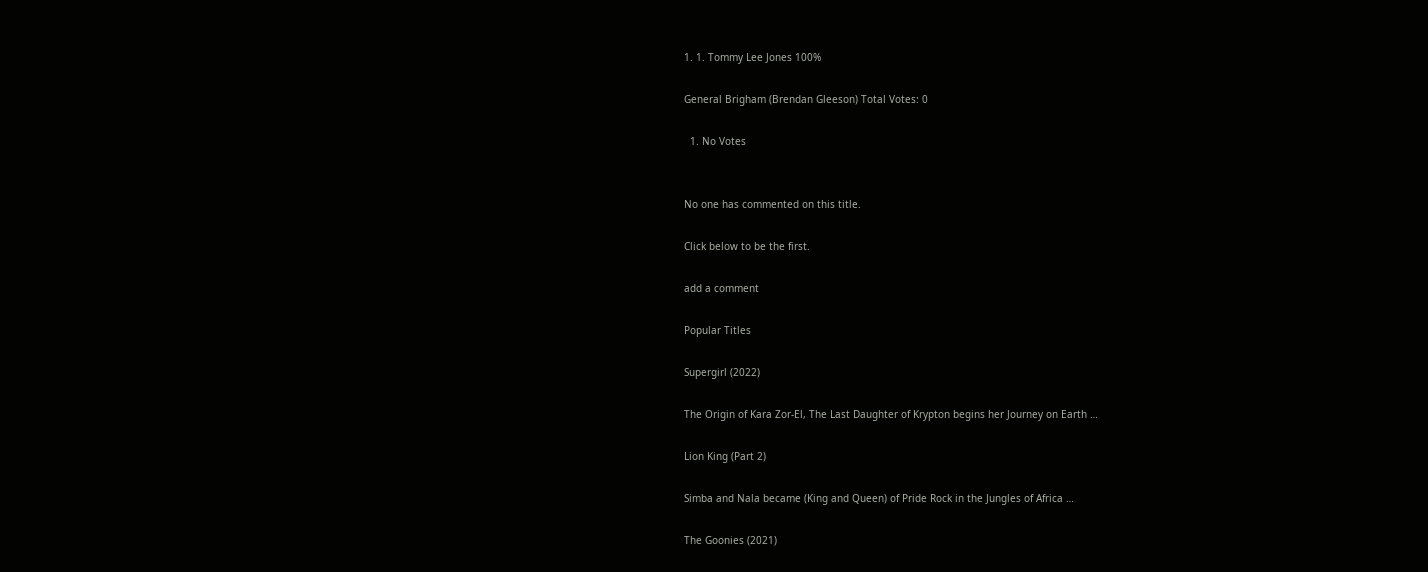1. 1. Tommy Lee Jones 100%

General Brigham (Brendan Gleeson) Total Votes: 0

  1. No Votes


No one has commented on this title.

Click below to be the first.

add a comment

Popular Titles

Supergirl (2022)

The Origin of Kara Zor-El, The Last Daughter of Krypton begins her Journey on Earth …

Lion King (Part 2)

Simba and Nala became (King and Queen) of Pride Rock in the Jungles of Africa …

The Goonies (2021)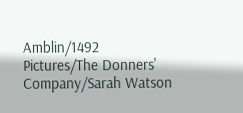Amblin/1492 Pictures/The Donners' Company/Sarah Watson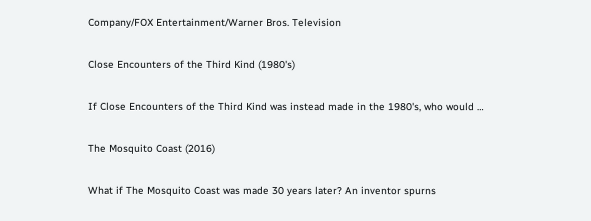Company/FOX Entertainment/Warner Bros. Television

Close Encounters of the Third Kind (1980's)

If Close Encounters of the Third Kind was instead made in the 1980's, who would …

The Mosquito Coast (2016)

What if The Mosquito Coast was made 30 years later? An inventor spurns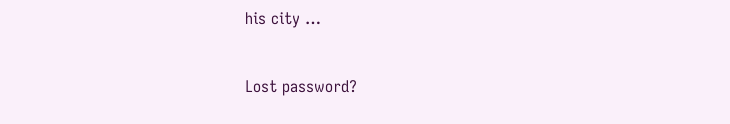his city …


Lost password?